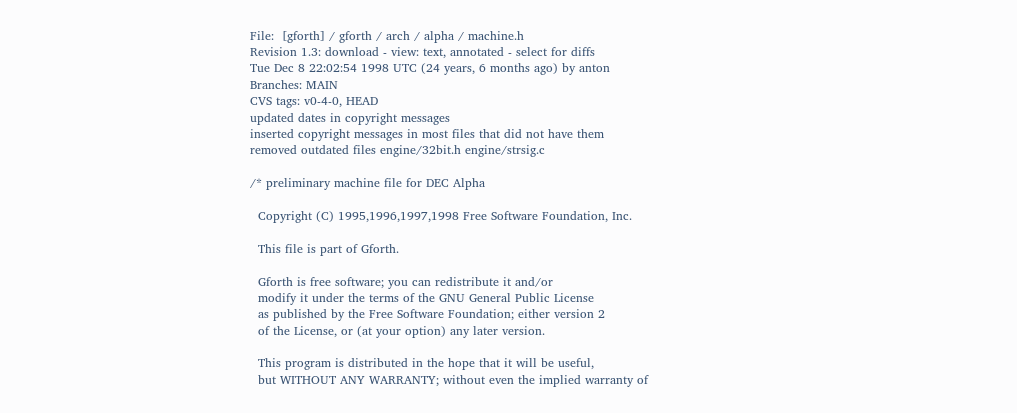File:  [gforth] / gforth / arch / alpha / machine.h
Revision 1.3: download - view: text, annotated - select for diffs
Tue Dec 8 22:02:54 1998 UTC (24 years, 6 months ago) by anton
Branches: MAIN
CVS tags: v0-4-0, HEAD
updated dates in copyright messages
inserted copyright messages in most files that did not have them
removed outdated files engine/32bit.h engine/strsig.c

/* preliminary machine file for DEC Alpha

  Copyright (C) 1995,1996,1997,1998 Free Software Foundation, Inc.

  This file is part of Gforth.

  Gforth is free software; you can redistribute it and/or
  modify it under the terms of the GNU General Public License
  as published by the Free Software Foundation; either version 2
  of the License, or (at your option) any later version.

  This program is distributed in the hope that it will be useful,
  but WITHOUT ANY WARRANTY; without even the implied warranty of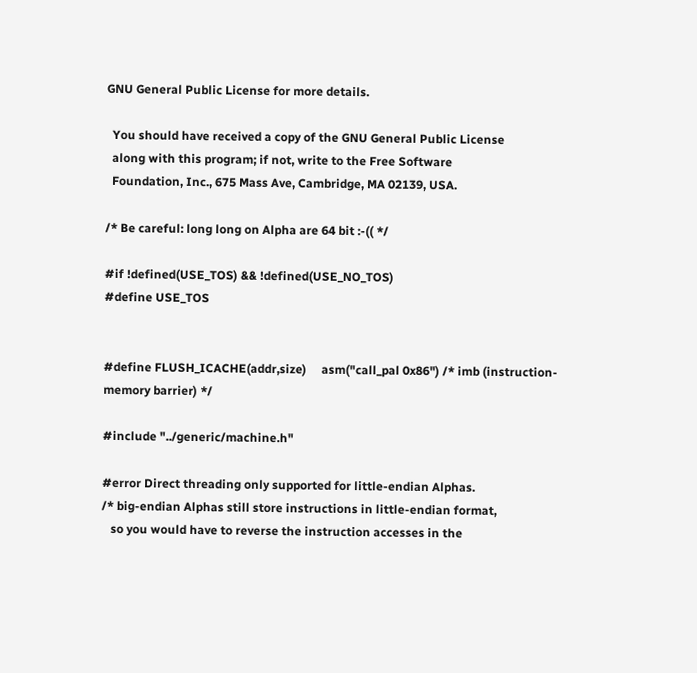GNU General Public License for more details.

  You should have received a copy of the GNU General Public License
  along with this program; if not, write to the Free Software
  Foundation, Inc., 675 Mass Ave, Cambridge, MA 02139, USA.

/* Be careful: long long on Alpha are 64 bit :-(( */

#if !defined(USE_TOS) && !defined(USE_NO_TOS)
#define USE_TOS


#define FLUSH_ICACHE(addr,size)     asm("call_pal 0x86") /* imb (instruction-memory barrier) */

#include "../generic/machine.h"

#error Direct threading only supported for little-endian Alphas.
/* big-endian Alphas still store instructions in little-endian format,
   so you would have to reverse the instruction accesses in the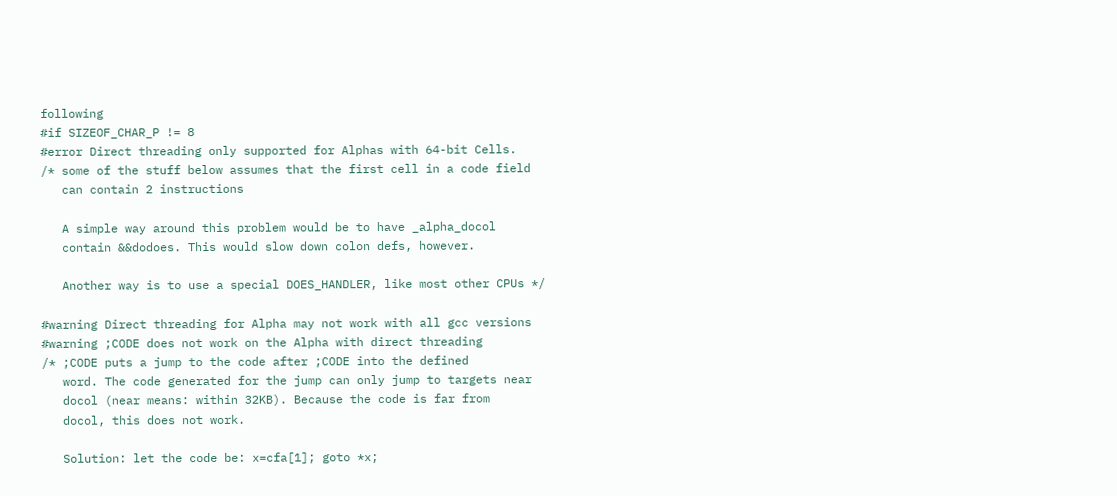following
#if SIZEOF_CHAR_P != 8
#error Direct threading only supported for Alphas with 64-bit Cells.
/* some of the stuff below assumes that the first cell in a code field
   can contain 2 instructions

   A simple way around this problem would be to have _alpha_docol
   contain &&dodoes. This would slow down colon defs, however.

   Another way is to use a special DOES_HANDLER, like most other CPUs */

#warning Direct threading for Alpha may not work with all gcc versions
#warning ;CODE does not work on the Alpha with direct threading
/* ;CODE puts a jump to the code after ;CODE into the defined
   word. The code generated for the jump can only jump to targets near
   docol (near means: within 32KB). Because the code is far from
   docol, this does not work.

   Solution: let the code be: x=cfa[1]; goto *x;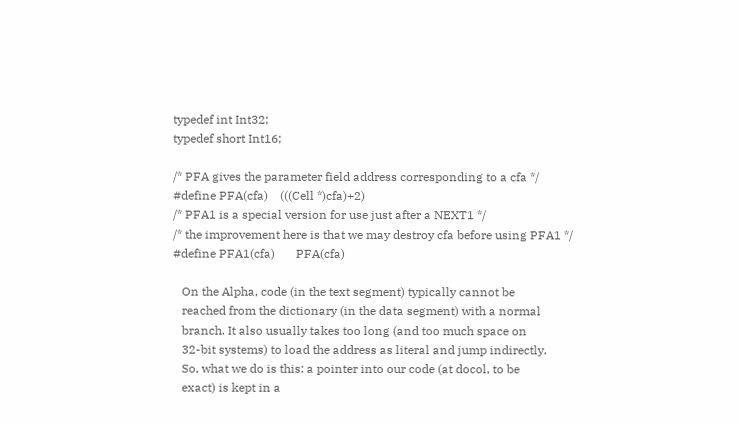typedef int Int32;
typedef short Int16;

/* PFA gives the parameter field address corresponding to a cfa */
#define PFA(cfa)    (((Cell *)cfa)+2)
/* PFA1 is a special version for use just after a NEXT1 */
/* the improvement here is that we may destroy cfa before using PFA1 */
#define PFA1(cfa)       PFA(cfa)

   On the Alpha, code (in the text segment) typically cannot be
   reached from the dictionary (in the data segment) with a normal
   branch. It also usually takes too long (and too much space on
   32-bit systems) to load the address as literal and jump indirectly.
   So, what we do is this: a pointer into our code (at docol, to be
   exact) is kept in a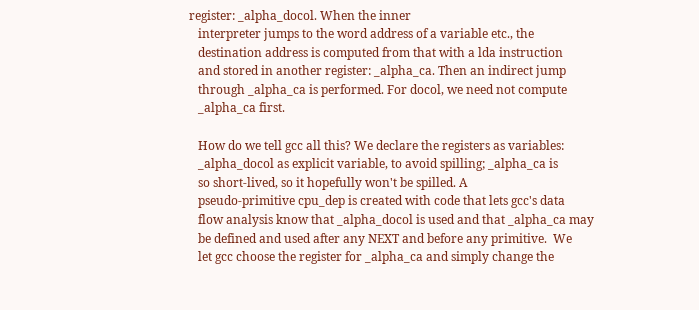register: _alpha_docol. When the inner
   interpreter jumps to the word address of a variable etc., the
   destination address is computed from that with a lda instruction
   and stored in another register: _alpha_ca. Then an indirect jump
   through _alpha_ca is performed. For docol, we need not compute
   _alpha_ca first.

   How do we tell gcc all this? We declare the registers as variables:
   _alpha_docol as explicit variable, to avoid spilling; _alpha_ca is
   so short-lived, so it hopefully won't be spilled. A
   pseudo-primitive cpu_dep is created with code that lets gcc's data
   flow analysis know that _alpha_docol is used and that _alpha_ca may
   be defined and used after any NEXT and before any primitive.  We
   let gcc choose the register for _alpha_ca and simply change the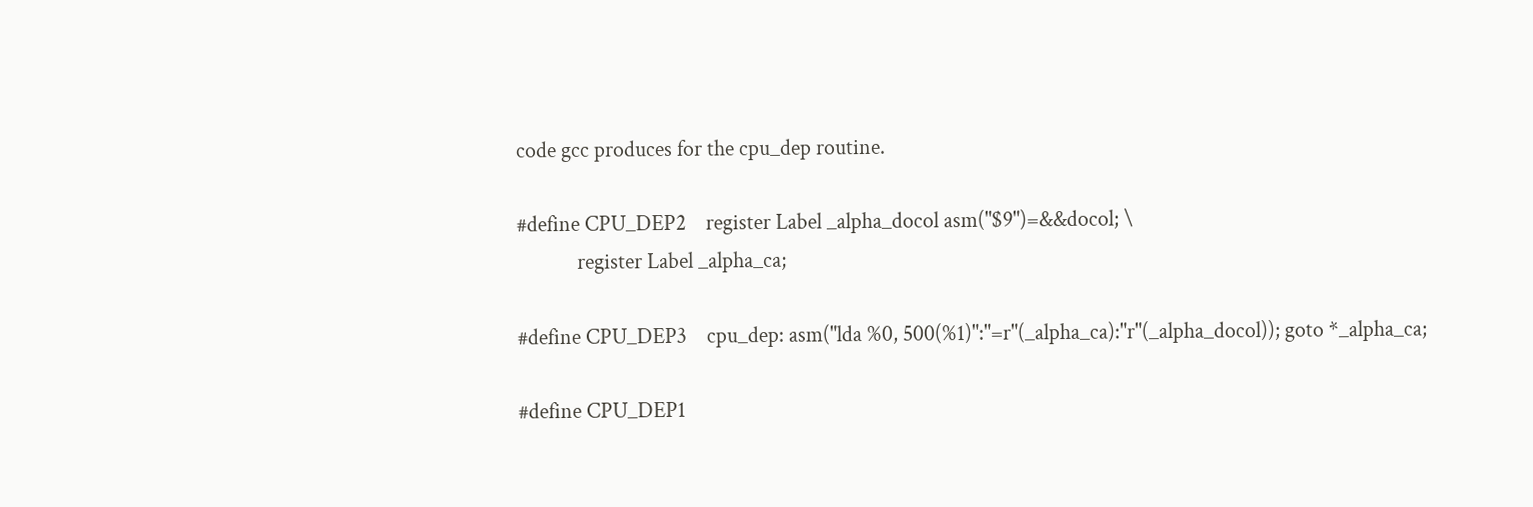code gcc produces for the cpu_dep routine.

#define CPU_DEP2    register Label _alpha_docol asm("$9")=&&docol; \
            register Label _alpha_ca;

#define CPU_DEP3    cpu_dep: asm("lda %0, 500(%1)":"=r"(_alpha_ca):"r"(_alpha_docol)); goto *_alpha_ca;

#define CPU_DEP1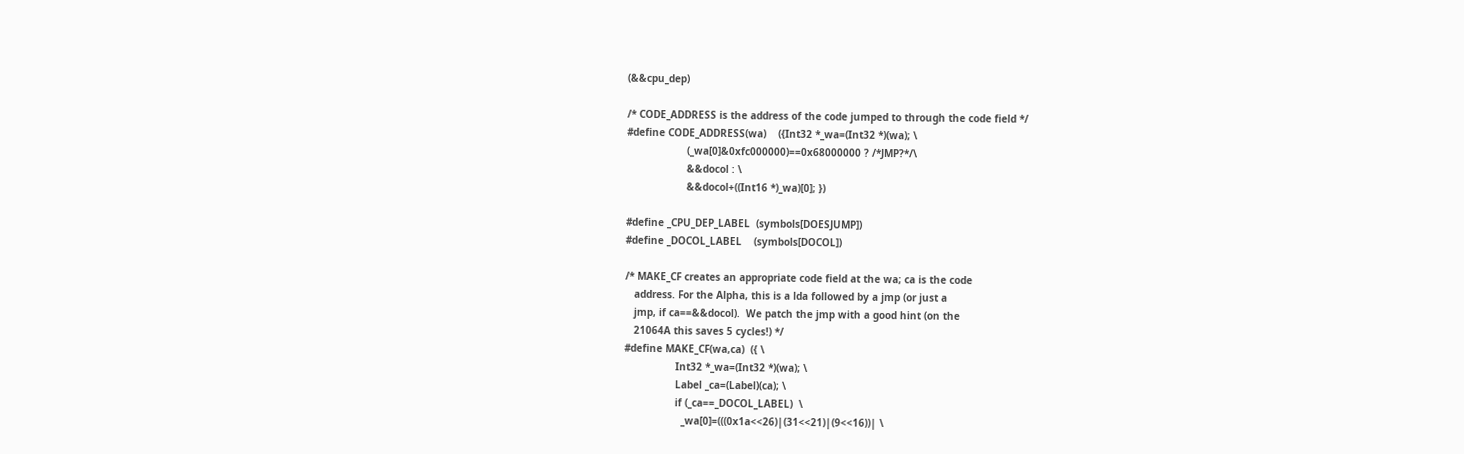(&&cpu_dep)

/* CODE_ADDRESS is the address of the code jumped to through the code field */
#define CODE_ADDRESS(wa)    ({Int32 *_wa=(Int32 *)(wa); \
                    (_wa[0]&0xfc000000)==0x68000000 ? /*JMP?*/\
                    &&docol : \
                    &&docol+((Int16 *)_wa)[0]; })

#define _CPU_DEP_LABEL  (symbols[DOESJUMP])
#define _DOCOL_LABEL    (symbols[DOCOL])

/* MAKE_CF creates an appropriate code field at the wa; ca is the code
   address. For the Alpha, this is a lda followed by a jmp (or just a
   jmp, if ca==&&docol).  We patch the jmp with a good hint (on the
   21064A this saves 5 cycles!) */
#define MAKE_CF(wa,ca)  ({ \
                 Int32 *_wa=(Int32 *)(wa); \
                 Label _ca=(Label)(ca); \
                 if (_ca==_DOCOL_LABEL)  \
                   _wa[0]=(((0x1a<<26)|(31<<21)|(9<<16))| \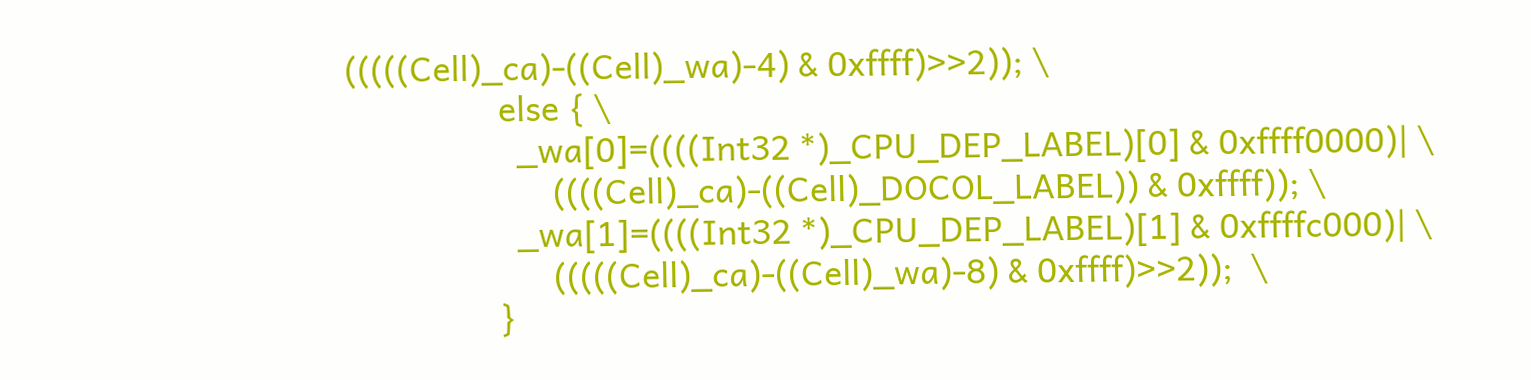(((((Cell)_ca)-((Cell)_wa)-4) & 0xffff)>>2)); \
                 else { \
                   _wa[0]=((((Int32 *)_CPU_DEP_LABEL)[0] & 0xffff0000)| \
                       ((((Cell)_ca)-((Cell)_DOCOL_LABEL)) & 0xffff)); \
                   _wa[1]=((((Int32 *)_CPU_DEP_LABEL)[1] & 0xffffc000)| \
                       (((((Cell)_ca)-((Cell)_wa)-8) & 0xffff)>>2));  \
                 }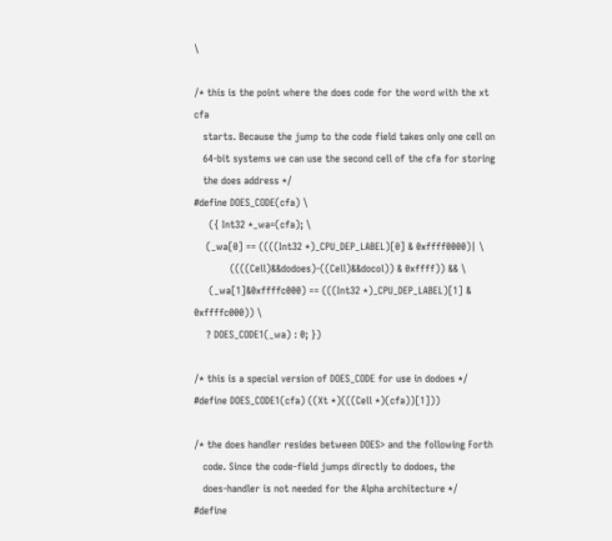\

/* this is the point where the does code for the word with the xt cfa
   starts. Because the jump to the code field takes only one cell on
   64-bit systems we can use the second cell of the cfa for storing
   the does address */
#define DOES_CODE(cfa) \
     ({ Int32 *_wa=(cfa); \
    (_wa[0] == ((((Int32 *)_CPU_DEP_LABEL)[0] & 0xffff0000)| \
            ((((Cell)&&dodoes)-((Cell)&&docol)) & 0xffff)) && \
     (_wa[1]&0xffffc000) == (((Int32 *)_CPU_DEP_LABEL)[1] & 0xffffc000)) \
    ? DOES_CODE1(_wa) : 0; })

/* this is a special version of DOES_CODE for use in dodoes */
#define DOES_CODE1(cfa) ((Xt *)(((Cell *)(cfa))[1]))

/* the does handler resides between DOES> and the following Forth
   code. Since the code-field jumps directly to dodoes, the
   does-handler is not needed for the Alpha architecture */
#define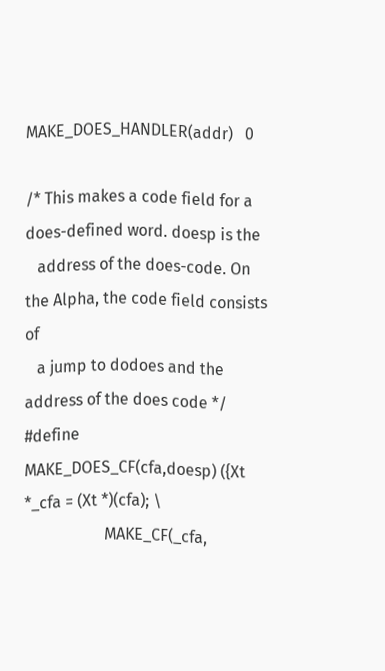MAKE_DOES_HANDLER(addr)   0

/* This makes a code field for a does-defined word. doesp is the
   address of the does-code. On the Alpha, the code field consists of
   a jump to dodoes and the address of the does code */
#define MAKE_DOES_CF(cfa,doesp) ({Xt *_cfa = (Xt *)(cfa); \
                    MAKE_CF(_cfa,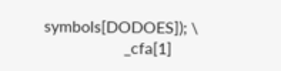symbols[DODOES]); \
                    _cfa[1]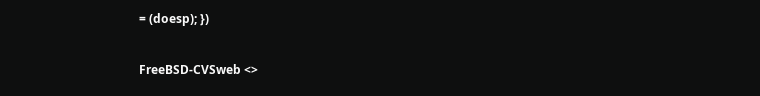= (doesp); })

FreeBSD-CVSweb <>